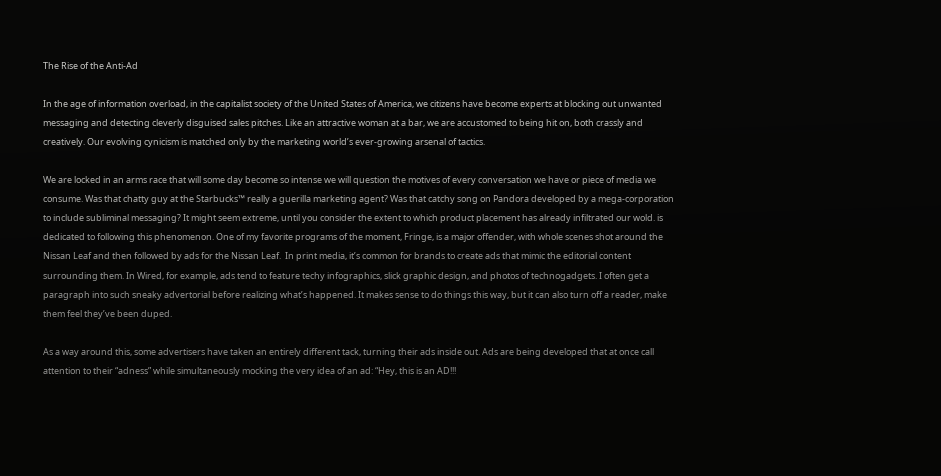The Rise of the Anti-Ad

In the age of information overload, in the capitalist society of the United States of America, we citizens have become experts at blocking out unwanted messaging and detecting cleverly disguised sales pitches. Like an attractive woman at a bar, we are accustomed to being hit on, both crassly and creatively. Our evolving cynicism is matched only by the marketing world’s ever-growing arsenal of tactics.

We are locked in an arms race that will some day become so intense we will question the motives of every conversation we have or piece of media we consume. Was that chatty guy at the Starbucks™ really a guerilla marketing agent? Was that catchy song on Pandora developed by a mega-corporation to include subliminal messaging? It might seem extreme, until you consider the extent to which product placement has already infiltrated our wold. is dedicated to following this phenomenon. One of my favorite programs of the moment, Fringe, is a major offender, with whole scenes shot around the Nissan Leaf and then followed by ads for the Nissan Leaf.  In print media, it’s common for brands to create ads that mimic the editorial content surrounding them. In Wired, for example, ads tend to feature techy infographics, slick graphic design, and photos of technogadgets. I often get a paragraph into such sneaky advertorial before realizing what’s happened. It makes sense to do things this way, but it can also turn off a reader, make them feel they’ve been duped.

As a way around this, some advertisers have taken an entirely different tack, turning their ads inside out. Ads are being developed that at once call attention to their “adness” while simultaneously mocking the very idea of an ad: “Hey, this is an AD!!!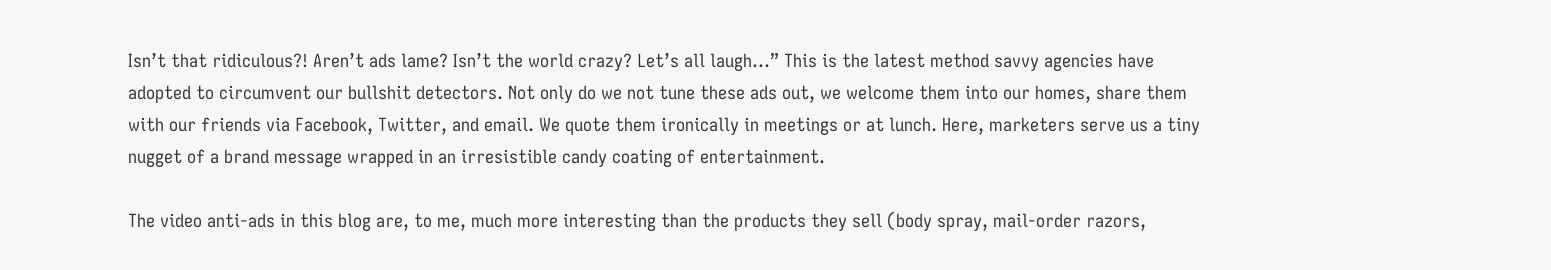Isn’t that ridiculous?! Aren’t ads lame? Isn’t the world crazy? Let’s all laugh…” This is the latest method savvy agencies have adopted to circumvent our bullshit detectors. Not only do we not tune these ads out, we welcome them into our homes, share them with our friends via Facebook, Twitter, and email. We quote them ironically in meetings or at lunch. Here, marketers serve us a tiny nugget of a brand message wrapped in an irresistible candy coating of entertainment.

The video anti-ads in this blog are, to me, much more interesting than the products they sell (body spray, mail-order razors,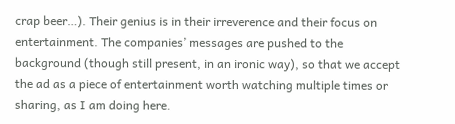crap beer…). Their genius is in their irreverence and their focus on entertainment. The companies’ messages are pushed to the background (though still present, in an ironic way), so that we accept the ad as a piece of entertainment worth watching multiple times or sharing, as I am doing here.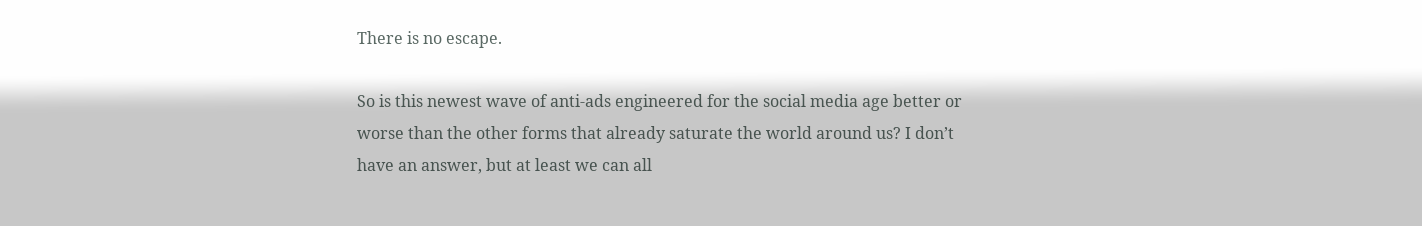There is no escape.

So is this newest wave of anti-ads engineered for the social media age better or worse than the other forms that already saturate the world around us? I don’t have an answer, but at least we can all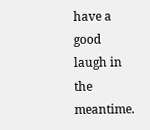have a good laugh in the meantime.